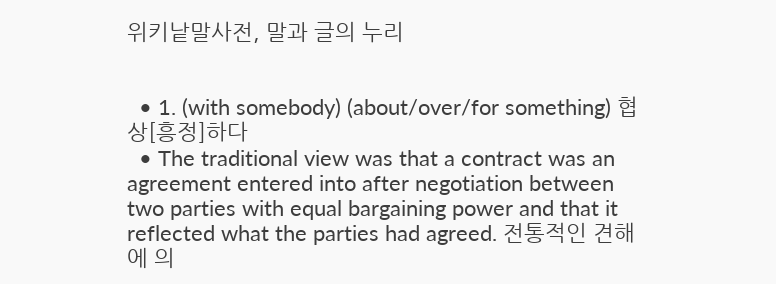위키낱말사전, 말과 글의 누리


  • 1. (with somebody) (about/over/for something) 협상[흥정]하다
  • The traditional view was that a contract was an agreement entered into after negotiation between two parties with equal bargaining power and that it reflected what the parties had agreed. 전통적인 견해에 의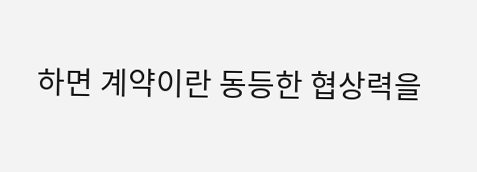하면 계약이란 동등한 협상력을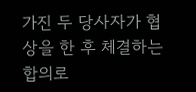가진 두 당사자가 협상을 한 후 체결하는 합의로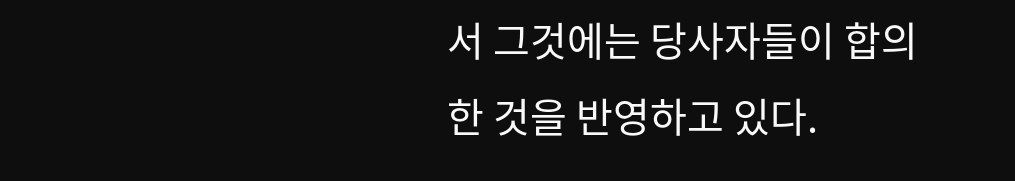서 그것에는 당사자들이 합의한 것을 반영하고 있다.